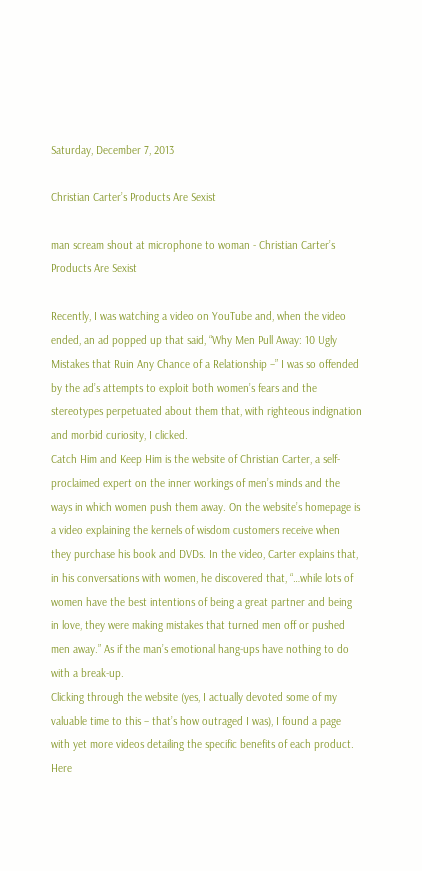Saturday, December 7, 2013

Christian Carter’s Products Are Sexist

man scream shout at microphone to woman - Christian Carter’s Products Are Sexist

Recently, I was watching a video on YouTube and, when the video ended, an ad popped up that said, “Why Men Pull Away: 10 Ugly Mistakes that Ruin Any Chance of a Relationship –” I was so offended by the ad’s attempts to exploit both women’s fears and the stereotypes perpetuated about them that, with righteous indignation and morbid curiosity, I clicked.
Catch Him and Keep Him is the website of Christian Carter, a self-proclaimed expert on the inner workings of men’s minds and the ways in which women push them away. On the website’s homepage is a video explaining the kernels of wisdom customers receive when they purchase his book and DVDs. In the video, Carter explains that, in his conversations with women, he discovered that, “…while lots of women have the best intentions of being a great partner and being in love, they were making mistakes that turned men off or pushed men away.” As if the man’s emotional hang-ups have nothing to do with a break-up.
Clicking through the website (yes, I actually devoted some of my valuable time to this – that’s how outraged I was), I found a page with yet more videos detailing the specific benefits of each product. Here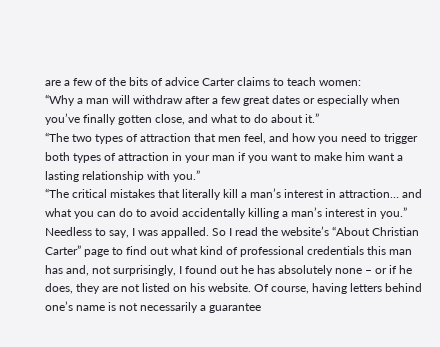are a few of the bits of advice Carter claims to teach women:
“Why a man will withdraw after a few great dates or especially when you’ve finally gotten close, and what to do about it.”
“The two types of attraction that men feel, and how you need to trigger both types of attraction in your man if you want to make him want a lasting relationship with you.”
“The critical mistakes that literally kill a man’s interest in attraction… and what you can do to avoid accidentally killing a man’s interest in you.”
Needless to say, I was appalled. So I read the website’s “About Christian Carter” page to find out what kind of professional credentials this man has and, not surprisingly, I found out he has absolutely none – or if he does, they are not listed on his website. Of course, having letters behind one’s name is not necessarily a guarantee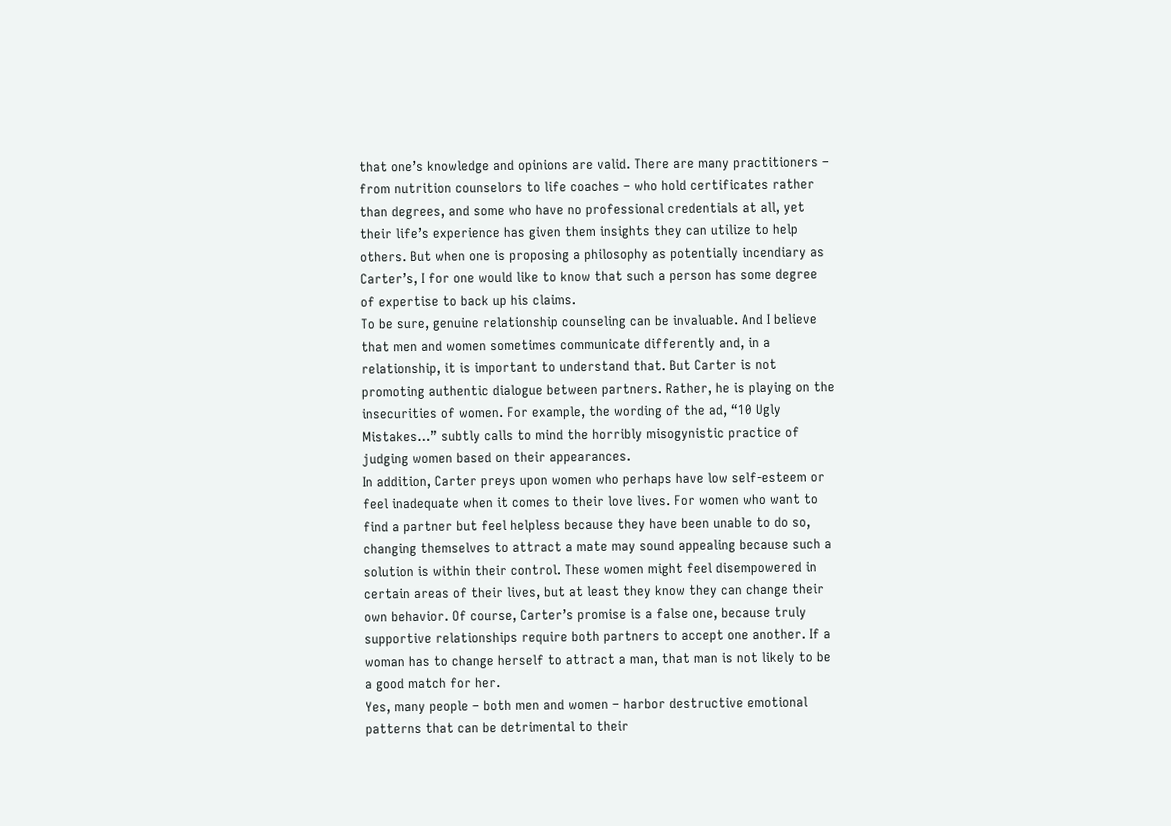that one’s knowledge and opinions are valid. There are many practitioners – from nutrition counselors to life coaches – who hold certificates rather than degrees, and some who have no professional credentials at all, yet their life’s experience has given them insights they can utilize to help others. But when one is proposing a philosophy as potentially incendiary as Carter’s, I for one would like to know that such a person has some degree of expertise to back up his claims.
To be sure, genuine relationship counseling can be invaluable. And I believe that men and women sometimes communicate differently and, in a relationship, it is important to understand that. But Carter is not promoting authentic dialogue between partners. Rather, he is playing on the insecurities of women. For example, the wording of the ad, “10 Ugly Mistakes…” subtly calls to mind the horribly misogynistic practice of judging women based on their appearances.
In addition, Carter preys upon women who perhaps have low self-esteem or feel inadequate when it comes to their love lives. For women who want to find a partner but feel helpless because they have been unable to do so, changing themselves to attract a mate may sound appealing because such a solution is within their control. These women might feel disempowered in certain areas of their lives, but at least they know they can change their own behavior. Of course, Carter’s promise is a false one, because truly supportive relationships require both partners to accept one another. If a woman has to change herself to attract a man, that man is not likely to be a good match for her.
Yes, many people – both men and women – harbor destructive emotional patterns that can be detrimental to their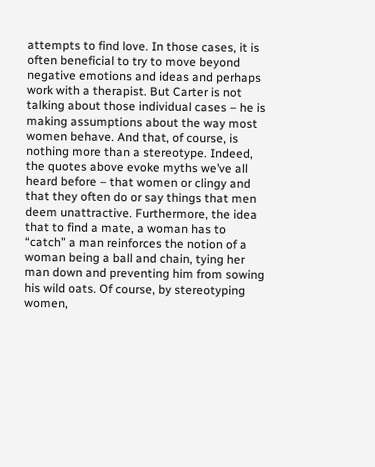attempts to find love. In those cases, it is often beneficial to try to move beyond negative emotions and ideas and perhaps work with a therapist. But Carter is not talking about those individual cases – he is making assumptions about the way most women behave. And that, of course, is nothing more than a stereotype. Indeed, the quotes above evoke myths we’ve all heard before – that women or clingy and that they often do or say things that men deem unattractive. Furthermore, the idea that to find a mate, a woman has to “catch” a man reinforces the notion of a woman being a ball and chain, tying her man down and preventing him from sowing his wild oats. Of course, by stereotyping women,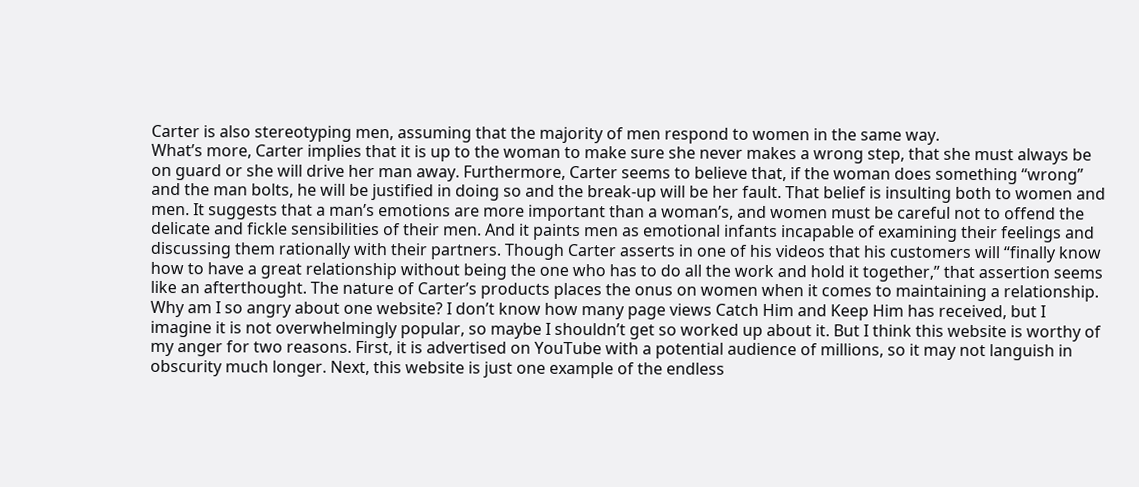Carter is also stereotyping men, assuming that the majority of men respond to women in the same way.
What’s more, Carter implies that it is up to the woman to make sure she never makes a wrong step, that she must always be on guard or she will drive her man away. Furthermore, Carter seems to believe that, if the woman does something “wrong” and the man bolts, he will be justified in doing so and the break-up will be her fault. That belief is insulting both to women and men. It suggests that a man’s emotions are more important than a woman’s, and women must be careful not to offend the delicate and fickle sensibilities of their men. And it paints men as emotional infants incapable of examining their feelings and discussing them rationally with their partners. Though Carter asserts in one of his videos that his customers will “finally know how to have a great relationship without being the one who has to do all the work and hold it together,” that assertion seems like an afterthought. The nature of Carter’s products places the onus on women when it comes to maintaining a relationship.
Why am I so angry about one website? I don’t know how many page views Catch Him and Keep Him has received, but I imagine it is not overwhelmingly popular, so maybe I shouldn’t get so worked up about it. But I think this website is worthy of my anger for two reasons. First, it is advertised on YouTube with a potential audience of millions, so it may not languish in obscurity much longer. Next, this website is just one example of the endless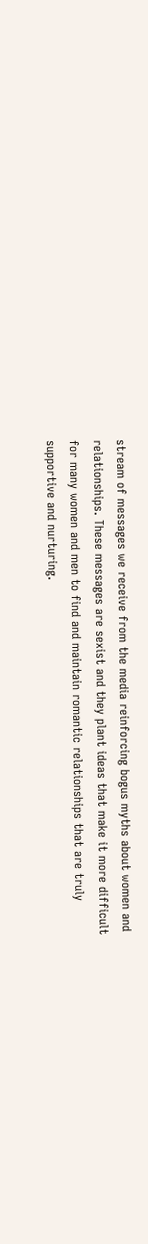stream of messages we receive from the media reinforcing bogus myths about women and relationships. These messages are sexist and they plant ideas that make it more difficult for many women and men to find and maintain romantic relationships that are truly supportive and nurturing.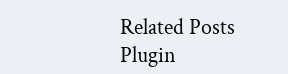Related Posts Plugin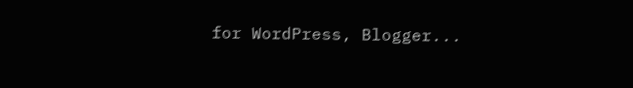for WordPress, Blogger...